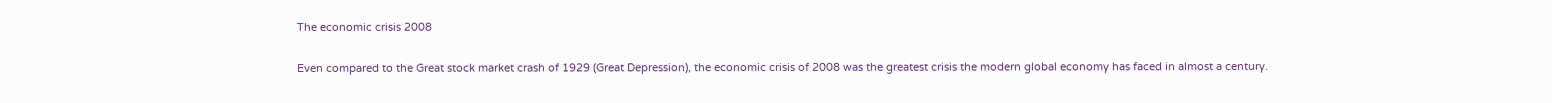The economic crisis 2008

Even compared to the Great stock market crash of 1929 (Great Depression), the economic crisis of 2008 was the greatest crisis the modern global economy has faced in almost a century.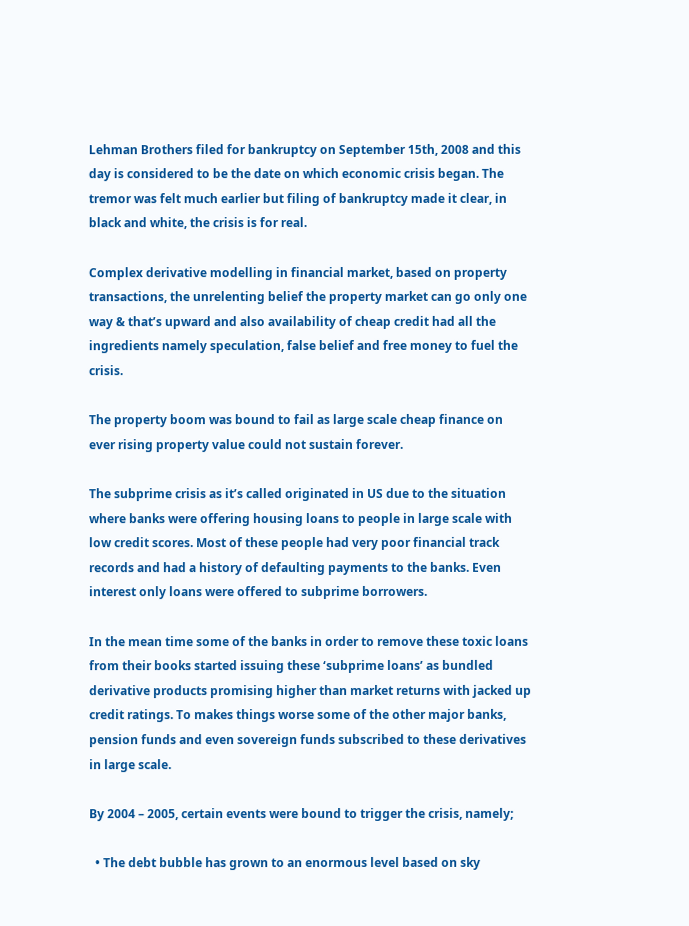Lehman Brothers filed for bankruptcy on September 15th, 2008 and this day is considered to be the date on which economic crisis began. The tremor was felt much earlier but filing of bankruptcy made it clear, in black and white, the crisis is for real.

Complex derivative modelling in financial market, based on property transactions, the unrelenting belief the property market can go only one way & that’s upward and also availability of cheap credit had all the ingredients namely speculation, false belief and free money to fuel the crisis.

The property boom was bound to fail as large scale cheap finance on ever rising property value could not sustain forever.

The subprime crisis as it’s called originated in US due to the situation where banks were offering housing loans to people in large scale with low credit scores. Most of these people had very poor financial track records and had a history of defaulting payments to the banks. Even interest only loans were offered to subprime borrowers.

In the mean time some of the banks in order to remove these toxic loans from their books started issuing these ‘subprime loans’ as bundled derivative products promising higher than market returns with jacked up credit ratings. To makes things worse some of the other major banks, pension funds and even sovereign funds subscribed to these derivatives in large scale.

By 2004 – 2005, certain events were bound to trigger the crisis, namely;

  • The debt bubble has grown to an enormous level based on sky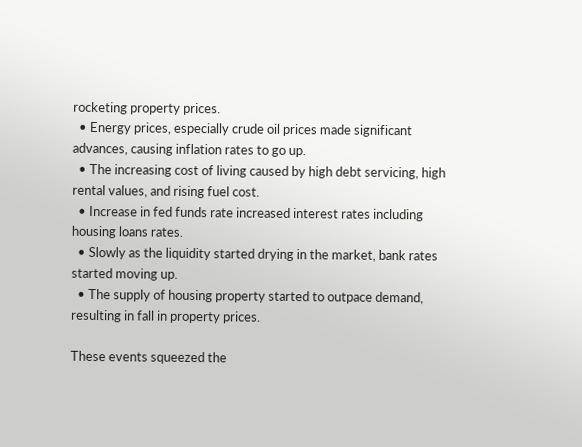rocketing property prices.
  • Energy prices, especially crude oil prices made significant advances, causing inflation rates to go up.
  • The increasing cost of living caused by high debt servicing, high rental values, and rising fuel cost.
  • Increase in fed funds rate increased interest rates including housing loans rates.
  • Slowly as the liquidity started drying in the market, bank rates started moving up.
  • The supply of housing property started to outpace demand, resulting in fall in property prices.

These events squeezed the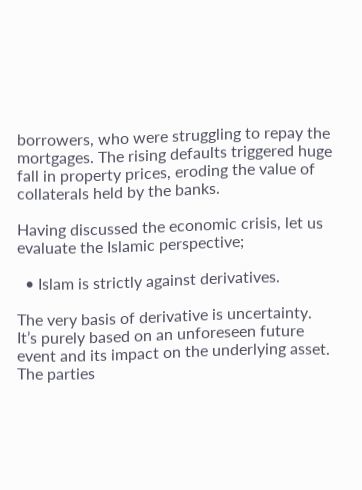borrowers, who were struggling to repay the mortgages. The rising defaults triggered huge fall in property prices, eroding the value of collaterals held by the banks.

Having discussed the economic crisis, let us evaluate the Islamic perspective;

  • Islam is strictly against derivatives.

The very basis of derivative is uncertainty. It’s purely based on an unforeseen future event and its impact on the underlying asset. The parties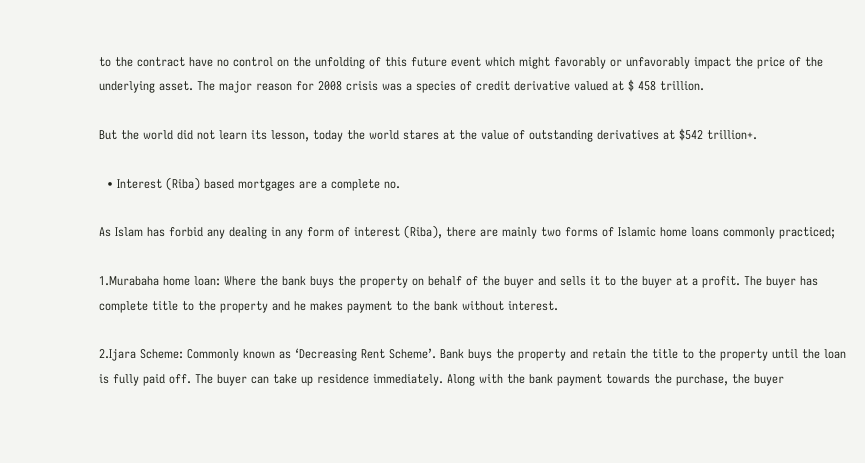to the contract have no control on the unfolding of this future event which might favorably or unfavorably impact the price of the underlying asset. The major reason for 2008 crisis was a species of credit derivative valued at $ 458 trillion.

But the world did not learn its lesson, today the world stares at the value of outstanding derivatives at $542 trillion+.

  • Interest (Riba) based mortgages are a complete no.

As Islam has forbid any dealing in any form of interest (Riba), there are mainly two forms of Islamic home loans commonly practiced;

1.Murabaha home loan: Where the bank buys the property on behalf of the buyer and sells it to the buyer at a profit. The buyer has complete title to the property and he makes payment to the bank without interest.

2.Ijara Scheme: Commonly known as ‘Decreasing Rent Scheme’. Bank buys the property and retain the title to the property until the loan is fully paid off. The buyer can take up residence immediately. Along with the bank payment towards the purchase, the buyer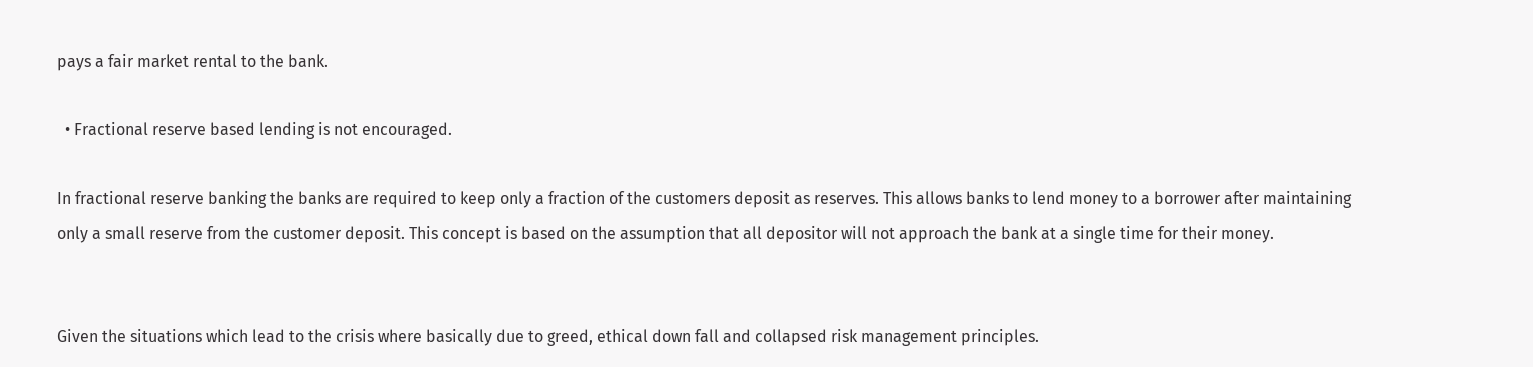pays a fair market rental to the bank.

  • Fractional reserve based lending is not encouraged.

In fractional reserve banking the banks are required to keep only a fraction of the customers deposit as reserves. This allows banks to lend money to a borrower after maintaining only a small reserve from the customer deposit. This concept is based on the assumption that all depositor will not approach the bank at a single time for their money.


Given the situations which lead to the crisis where basically due to greed, ethical down fall and collapsed risk management principles.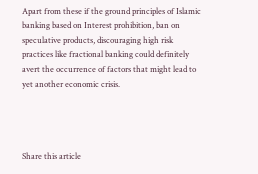Apart from these if the ground principles of Islamic banking based on Interest prohibition, ban on speculative products, discouraging high risk practices like fractional banking could definitely avert the occurrence of factors that might lead to yet another economic crisis.




Share this article